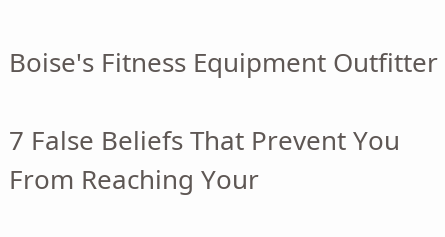Boise's Fitness Equipment Outfitter

7 False Beliefs That Prevent You From Reaching Your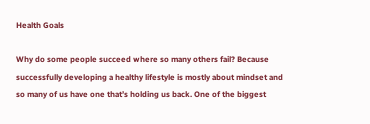Health Goals

Why do some people succeed where so many others fail? Because successfully developing a healthy lifestyle is mostly about mindset and so many of us have one that’s holding us back. One of the biggest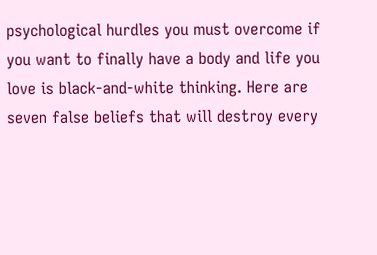psychological hurdles you must overcome if you want to finally have a body and life you love is black-and-white thinking. Here are seven false beliefs that will destroy every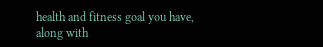health and fitness goal you have, along with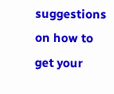suggestions on how to get your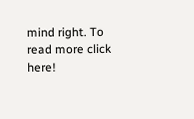mind right. To read more click here!